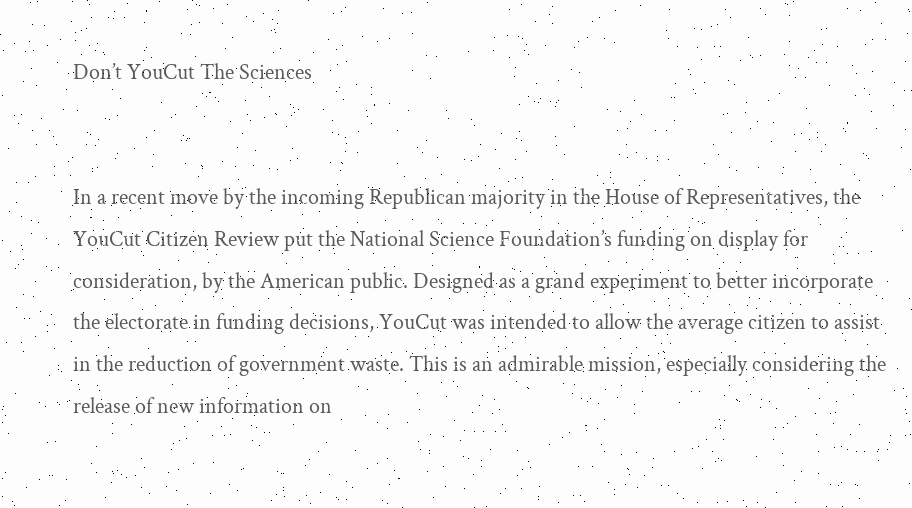Don’t YouCut The Sciences


In a recent move by the incoming Republican majority in the House of Representatives, the YouCut Citizen Review put the National Science Foundation’s funding on display for consideration, by the American public. Designed as a grand experiment to better incorporate the electorate in funding decisions, YouCut was intended to allow the average citizen to assist in the reduction of government waste. This is an admirable mission, especially considering the release of new information on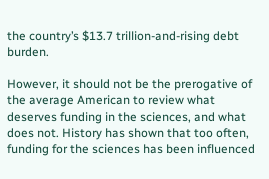the country’s $13.7 trillion-and-rising debt burden.

However, it should not be the prerogative of the average American to review what deserves funding in the sciences, and what does not. History has shown that too often, funding for the sciences has been influenced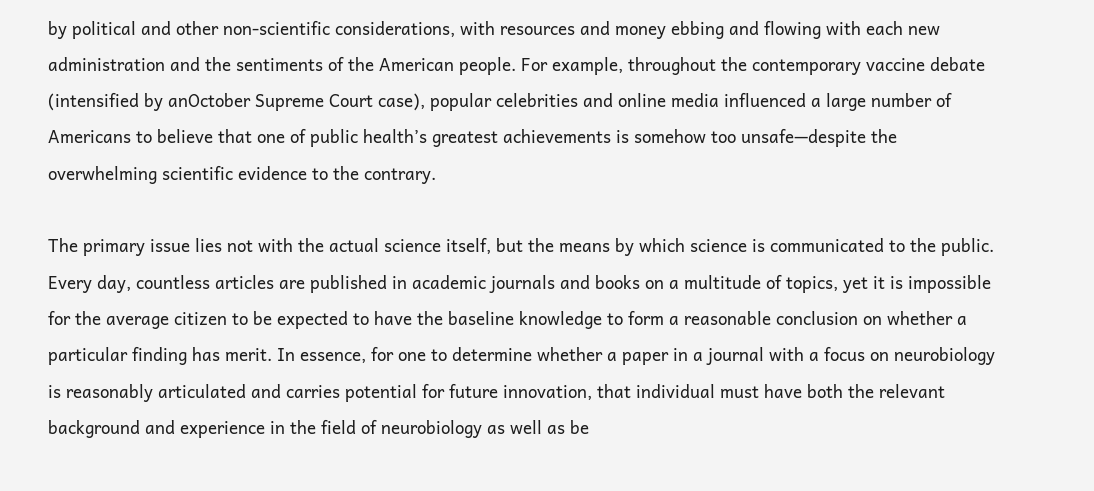by political and other non-scientific considerations, with resources and money ebbing and flowing with each new administration and the sentiments of the American people. For example, throughout the contemporary vaccine debate (intensified by anOctober Supreme Court case), popular celebrities and online media influenced a large number of Americans to believe that one of public health’s greatest achievements is somehow too unsafe—despite the overwhelming scientific evidence to the contrary.

The primary issue lies not with the actual science itself, but the means by which science is communicated to the public. Every day, countless articles are published in academic journals and books on a multitude of topics, yet it is impossible for the average citizen to be expected to have the baseline knowledge to form a reasonable conclusion on whether a particular finding has merit. In essence, for one to determine whether a paper in a journal with a focus on neurobiology is reasonably articulated and carries potential for future innovation, that individual must have both the relevant background and experience in the field of neurobiology as well as be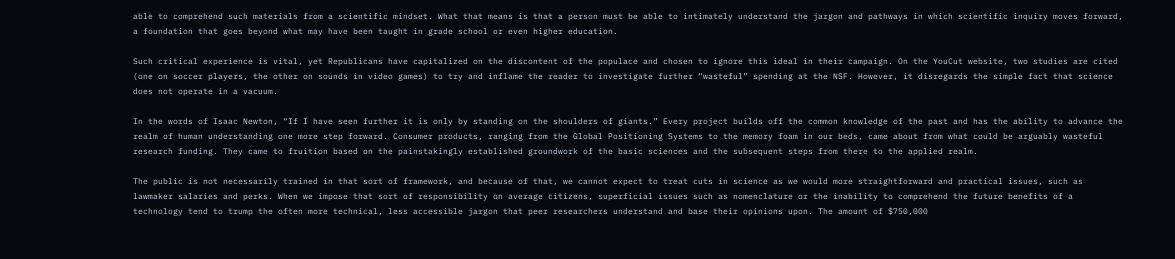able to comprehend such materials from a scientific mindset. What that means is that a person must be able to intimately understand the jargon and pathways in which scientific inquiry moves forward, a foundation that goes beyond what may have been taught in grade school or even higher education.

Such critical experience is vital, yet Republicans have capitalized on the discontent of the populace and chosen to ignore this ideal in their campaign. On the YouCut website, two studies are cited (one on soccer players, the other on sounds in video games) to try and inflame the reader to investigate further “wasteful” spending at the NSF. However, it disregards the simple fact that science does not operate in a vacuum.

In the words of Isaac Newton, “If I have seen further it is only by standing on the shoulders of giants.” Every project builds off the common knowledge of the past and has the ability to advance the realm of human understanding one more step forward. Consumer products, ranging from the Global Positioning Systems to the memory foam in our beds, came about from what could be arguably wasteful research funding. They came to fruition based on the painstakingly established groundwork of the basic sciences and the subsequent steps from there to the applied realm.

The public is not necessarily trained in that sort of framework, and because of that, we cannot expect to treat cuts in science as we would more straightforward and practical issues, such as lawmaker salaries and perks. When we impose that sort of responsibility on average citizens, superficial issues such as nomenclature or the inability to comprehend the future benefits of a technology tend to trump the often more technical, less accessible jargon that peer researchers understand and base their opinions upon. The amount of $750,000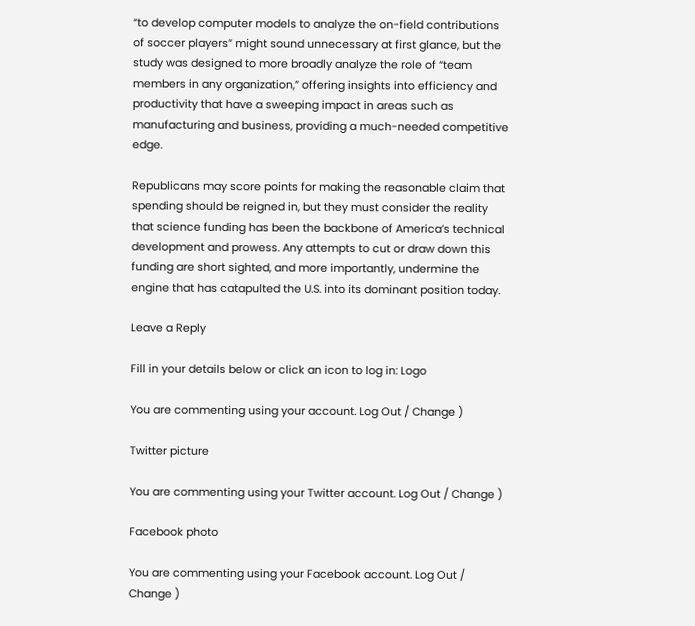“to develop computer models to analyze the on-field contributions of soccer players” might sound unnecessary at first glance, but the study was designed to more broadly analyze the role of “team members in any organization,” offering insights into efficiency and productivity that have a sweeping impact in areas such as manufacturing and business, providing a much-needed competitive edge.

Republicans may score points for making the reasonable claim that spending should be reigned in, but they must consider the reality that science funding has been the backbone of America’s technical development and prowess. Any attempts to cut or draw down this funding are short sighted, and more importantly, undermine the engine that has catapulted the U.S. into its dominant position today.

Leave a Reply

Fill in your details below or click an icon to log in: Logo

You are commenting using your account. Log Out / Change )

Twitter picture

You are commenting using your Twitter account. Log Out / Change )

Facebook photo

You are commenting using your Facebook account. Log Out / Change )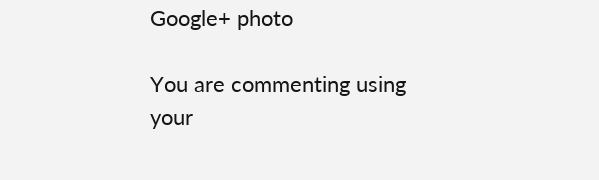Google+ photo

You are commenting using your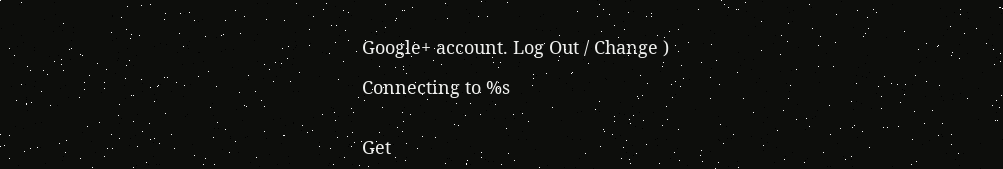Google+ account. Log Out / Change )

Connecting to %s


Get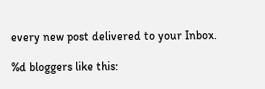every new post delivered to your Inbox.

%d bloggers like this: